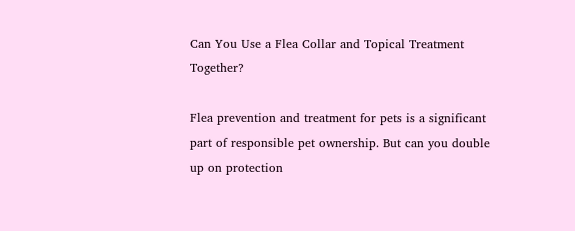Can You Use a Flea Collar and Topical Treatment Together?

Flea prevention and treatment for pets is a significant part of responsible pet ownership. But can you double up on protection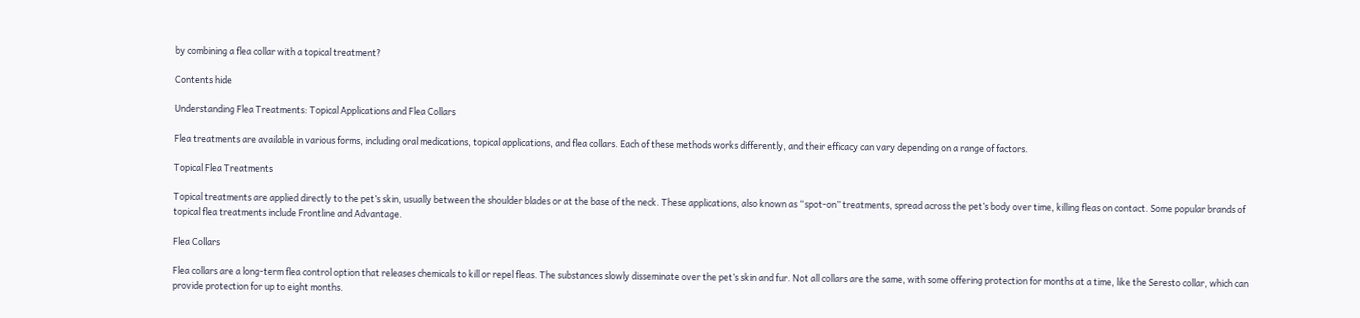by combining a flea collar with a topical treatment?

Contents hide

Understanding Flea Treatments: Topical Applications and Flea Collars

Flea treatments are available in various forms, including oral medications, topical applications, and flea collars. Each of these methods works differently, and their efficacy can vary depending on a range of factors.

Topical Flea Treatments

Topical treatments are applied directly to the pet’s skin, usually between the shoulder blades or at the base of the neck. These applications, also known as “spot-on” treatments, spread across the pet’s body over time, killing fleas on contact. Some popular brands of topical flea treatments include Frontline and Advantage.

Flea Collars

Flea collars are a long-term flea control option that releases chemicals to kill or repel fleas. The substances slowly disseminate over the pet’s skin and fur. Not all collars are the same, with some offering protection for months at a time, like the Seresto collar, which can provide protection for up to eight months.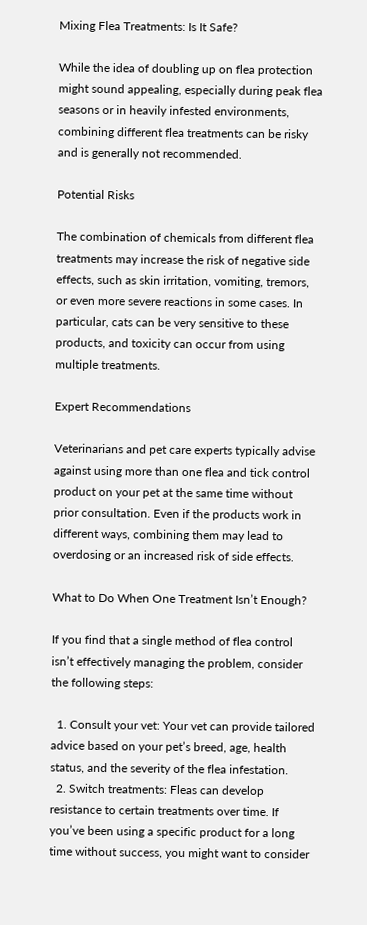Mixing Flea Treatments: Is It Safe?

While the idea of doubling up on flea protection might sound appealing, especially during peak flea seasons or in heavily infested environments, combining different flea treatments can be risky and is generally not recommended.

Potential Risks

The combination of chemicals from different flea treatments may increase the risk of negative side effects, such as skin irritation, vomiting, tremors, or even more severe reactions in some cases. In particular, cats can be very sensitive to these products, and toxicity can occur from using multiple treatments.

Expert Recommendations

Veterinarians and pet care experts typically advise against using more than one flea and tick control product on your pet at the same time without prior consultation. Even if the products work in different ways, combining them may lead to overdosing or an increased risk of side effects.

What to Do When One Treatment Isn’t Enough?

If you find that a single method of flea control isn’t effectively managing the problem, consider the following steps:

  1. Consult your vet: Your vet can provide tailored advice based on your pet’s breed, age, health status, and the severity of the flea infestation.
  2. Switch treatments: Fleas can develop resistance to certain treatments over time. If you’ve been using a specific product for a long time without success, you might want to consider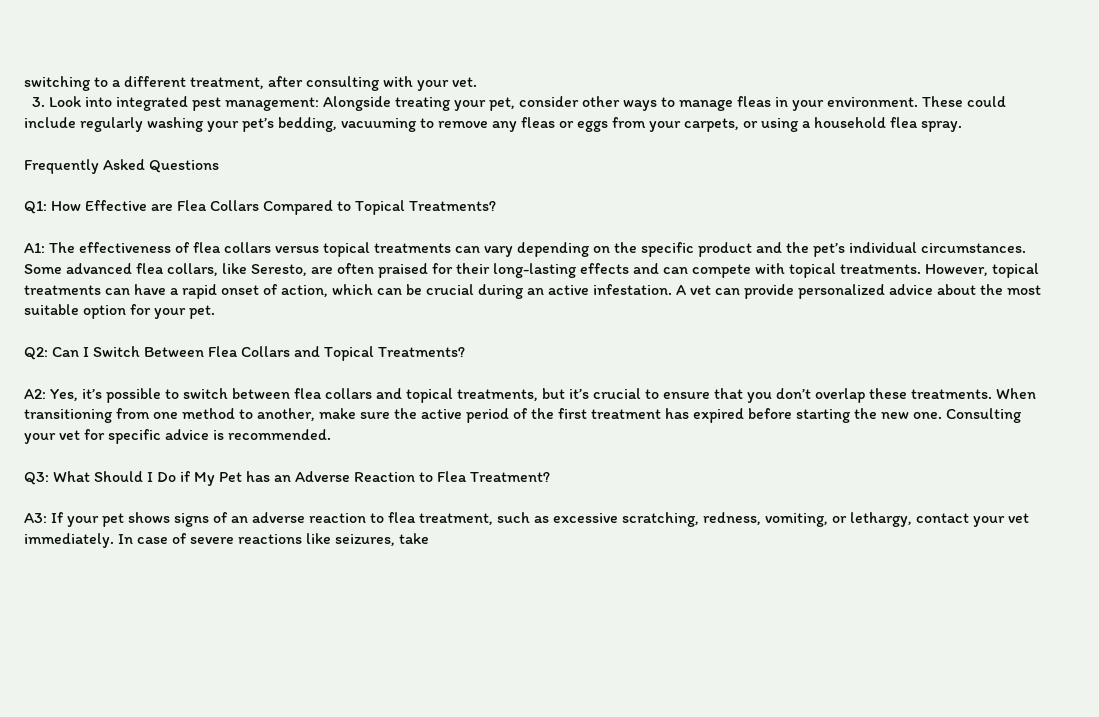switching to a different treatment, after consulting with your vet.
  3. Look into integrated pest management: Alongside treating your pet, consider other ways to manage fleas in your environment. These could include regularly washing your pet’s bedding, vacuuming to remove any fleas or eggs from your carpets, or using a household flea spray.

Frequently Asked Questions

Q1: How Effective are Flea Collars Compared to Topical Treatments?

A1: The effectiveness of flea collars versus topical treatments can vary depending on the specific product and the pet’s individual circumstances. Some advanced flea collars, like Seresto, are often praised for their long-lasting effects and can compete with topical treatments. However, topical treatments can have a rapid onset of action, which can be crucial during an active infestation. A vet can provide personalized advice about the most suitable option for your pet.

Q2: Can I Switch Between Flea Collars and Topical Treatments?

A2: Yes, it’s possible to switch between flea collars and topical treatments, but it’s crucial to ensure that you don’t overlap these treatments. When transitioning from one method to another, make sure the active period of the first treatment has expired before starting the new one. Consulting your vet for specific advice is recommended.

Q3: What Should I Do if My Pet has an Adverse Reaction to Flea Treatment?

A3: If your pet shows signs of an adverse reaction to flea treatment, such as excessive scratching, redness, vomiting, or lethargy, contact your vet immediately. In case of severe reactions like seizures, take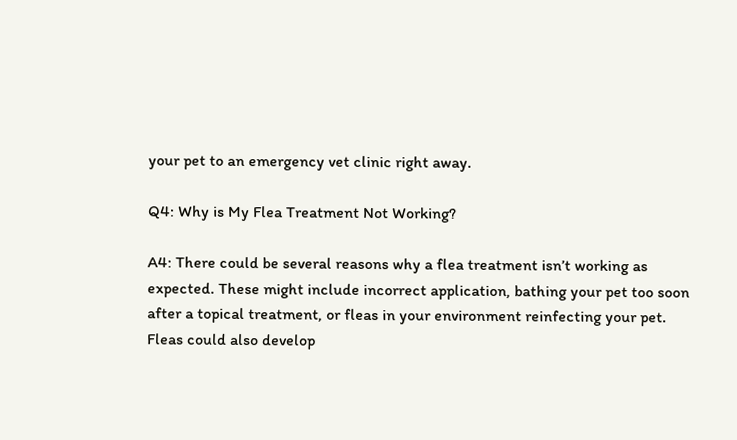your pet to an emergency vet clinic right away.

Q4: Why is My Flea Treatment Not Working?

A4: There could be several reasons why a flea treatment isn’t working as expected. These might include incorrect application, bathing your pet too soon after a topical treatment, or fleas in your environment reinfecting your pet. Fleas could also develop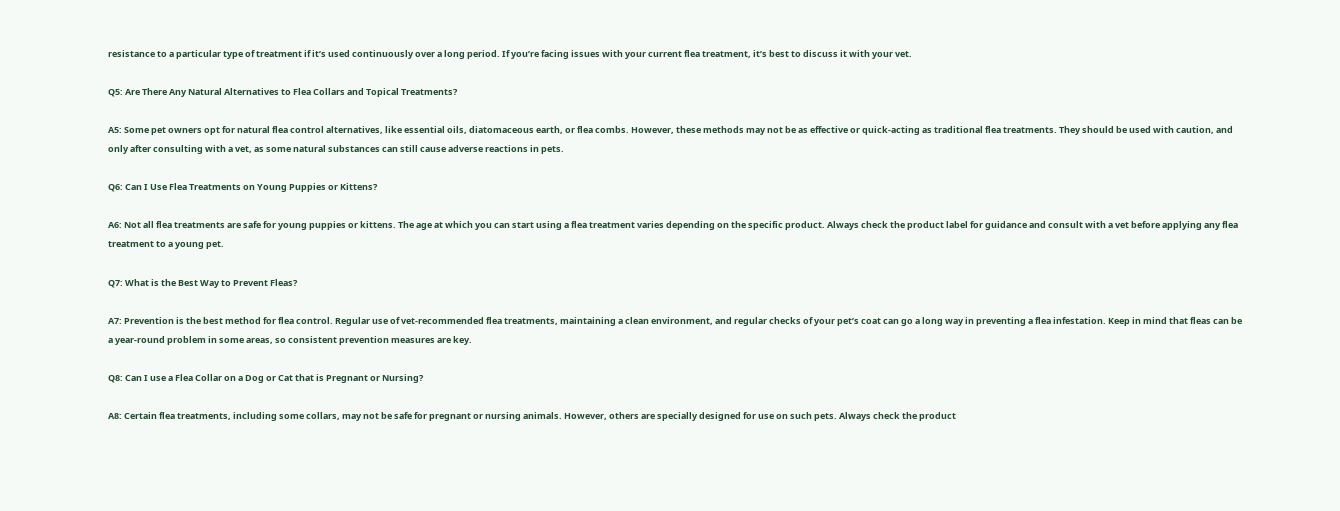resistance to a particular type of treatment if it’s used continuously over a long period. If you’re facing issues with your current flea treatment, it’s best to discuss it with your vet.

Q5: Are There Any Natural Alternatives to Flea Collars and Topical Treatments?

A5: Some pet owners opt for natural flea control alternatives, like essential oils, diatomaceous earth, or flea combs. However, these methods may not be as effective or quick-acting as traditional flea treatments. They should be used with caution, and only after consulting with a vet, as some natural substances can still cause adverse reactions in pets.

Q6: Can I Use Flea Treatments on Young Puppies or Kittens?

A6: Not all flea treatments are safe for young puppies or kittens. The age at which you can start using a flea treatment varies depending on the specific product. Always check the product label for guidance and consult with a vet before applying any flea treatment to a young pet.

Q7: What is the Best Way to Prevent Fleas?

A7: Prevention is the best method for flea control. Regular use of vet-recommended flea treatments, maintaining a clean environment, and regular checks of your pet’s coat can go a long way in preventing a flea infestation. Keep in mind that fleas can be a year-round problem in some areas, so consistent prevention measures are key.

Q8: Can I use a Flea Collar on a Dog or Cat that is Pregnant or Nursing?

A8: Certain flea treatments, including some collars, may not be safe for pregnant or nursing animals. However, others are specially designed for use on such pets. Always check the product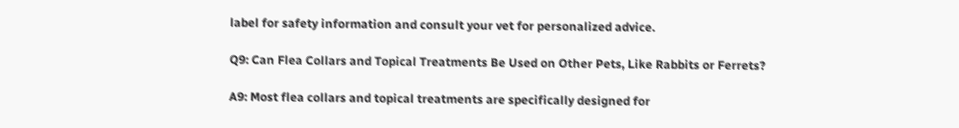label for safety information and consult your vet for personalized advice.

Q9: Can Flea Collars and Topical Treatments Be Used on Other Pets, Like Rabbits or Ferrets?

A9: Most flea collars and topical treatments are specifically designed for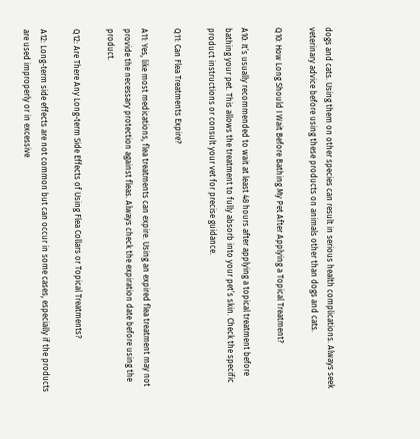dogs and cats. Using them on other species can result in serious health complications. Always seek veterinary advice before using these products on animals other than dogs and cats.

Q10: How Long Should I Wait Before Bathing My Pet After Applying a Topical Treatment?

A10: It’s usually recommended to wait at least 48 hours after applying a topical treatment before bathing your pet. This allows the treatment to fully absorb into your pet’s skin. Check the specific product instructions or consult your vet for precise guidance.

Q11: Can Flea Treatments Expire?

A11: Yes, like most medications, flea treatments can expire. Using an expired flea treatment may not provide the necessary protection against fleas. Always check the expiration date before using the product.

Q12: Are There Any Long-term Side Effects of Using Flea Collars or Topical Treatments?

A12: Long-term side effects are not common but can occur in some cases, especially if the products are used improperly or in excessive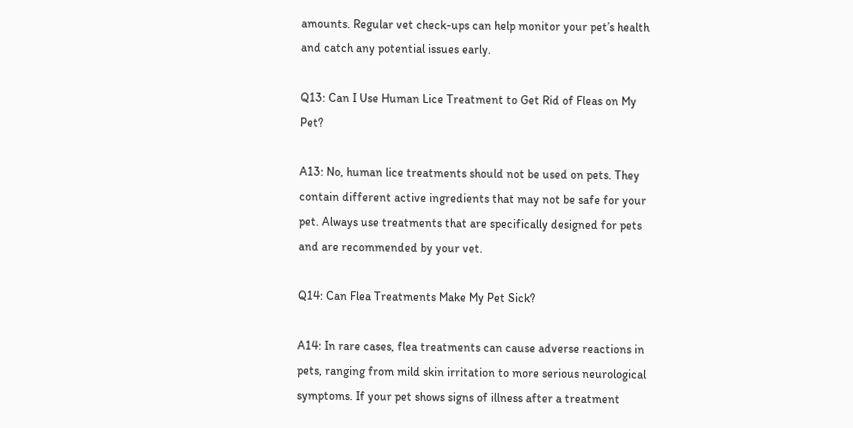amounts. Regular vet check-ups can help monitor your pet’s health and catch any potential issues early.

Q13: Can I Use Human Lice Treatment to Get Rid of Fleas on My Pet?

A13: No, human lice treatments should not be used on pets. They contain different active ingredients that may not be safe for your pet. Always use treatments that are specifically designed for pets and are recommended by your vet.

Q14: Can Flea Treatments Make My Pet Sick?

A14: In rare cases, flea treatments can cause adverse reactions in pets, ranging from mild skin irritation to more serious neurological symptoms. If your pet shows signs of illness after a treatment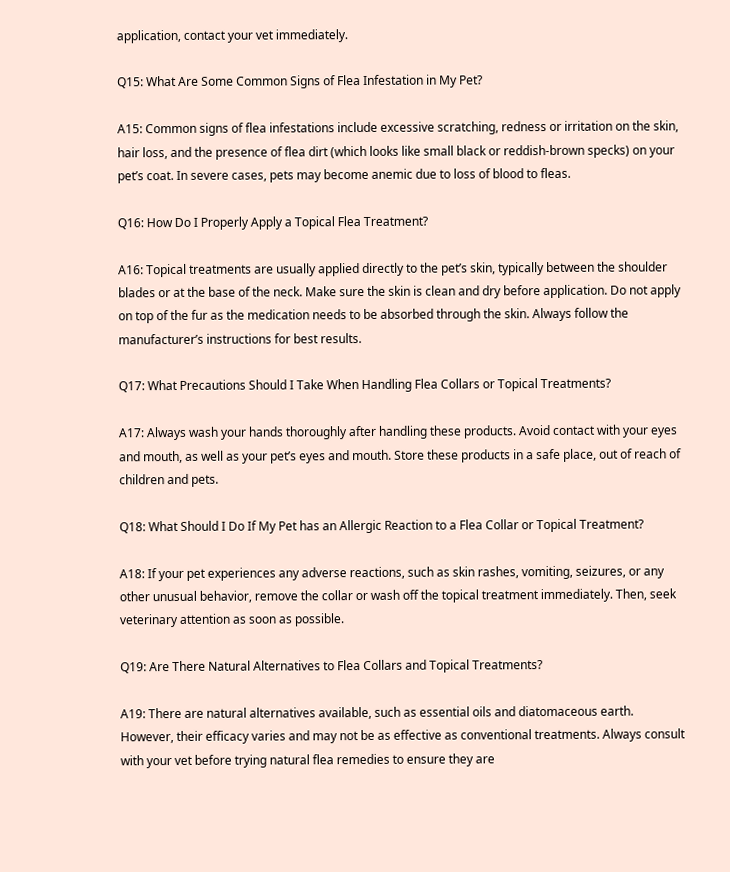application, contact your vet immediately.

Q15: What Are Some Common Signs of Flea Infestation in My Pet?

A15: Common signs of flea infestations include excessive scratching, redness or irritation on the skin, hair loss, and the presence of flea dirt (which looks like small black or reddish-brown specks) on your pet’s coat. In severe cases, pets may become anemic due to loss of blood to fleas.

Q16: How Do I Properly Apply a Topical Flea Treatment?

A16: Topical treatments are usually applied directly to the pet’s skin, typically between the shoulder blades or at the base of the neck. Make sure the skin is clean and dry before application. Do not apply on top of the fur as the medication needs to be absorbed through the skin. Always follow the manufacturer’s instructions for best results.

Q17: What Precautions Should I Take When Handling Flea Collars or Topical Treatments?

A17: Always wash your hands thoroughly after handling these products. Avoid contact with your eyes and mouth, as well as your pet’s eyes and mouth. Store these products in a safe place, out of reach of children and pets.

Q18: What Should I Do If My Pet has an Allergic Reaction to a Flea Collar or Topical Treatment?

A18: If your pet experiences any adverse reactions, such as skin rashes, vomiting, seizures, or any other unusual behavior, remove the collar or wash off the topical treatment immediately. Then, seek veterinary attention as soon as possible.

Q19: Are There Natural Alternatives to Flea Collars and Topical Treatments?

A19: There are natural alternatives available, such as essential oils and diatomaceous earth. However, their efficacy varies and may not be as effective as conventional treatments. Always consult with your vet before trying natural flea remedies to ensure they are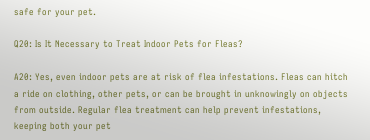safe for your pet.

Q20: Is It Necessary to Treat Indoor Pets for Fleas?

A20: Yes, even indoor pets are at risk of flea infestations. Fleas can hitch a ride on clothing, other pets, or can be brought in unknowingly on objects from outside. Regular flea treatment can help prevent infestations, keeping both your pet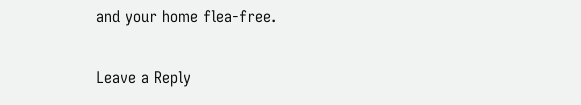and your home flea-free.

Leave a Reply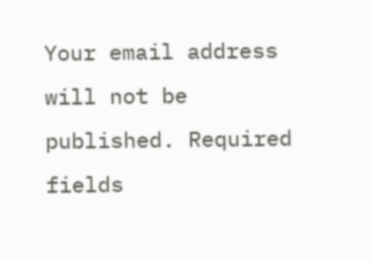Your email address will not be published. Required fields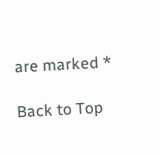are marked *

Back to Top